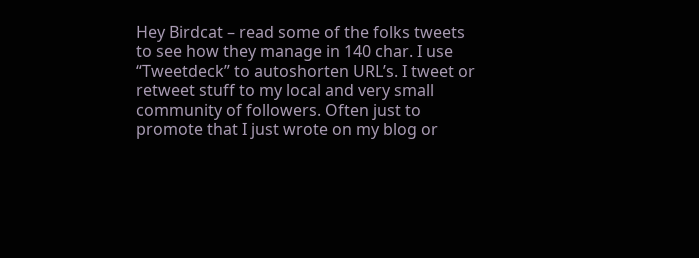Hey Birdcat – read some of the folks tweets to see how they manage in 140 char. I use “Tweetdeck” to autoshorten URL’s. I tweet or retweet stuff to my local and very small community of followers. Often just to promote that I just wrote on my blog or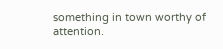something in town worthy of attention.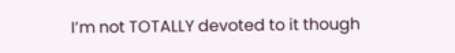I’m not TOTALLY devoted to it though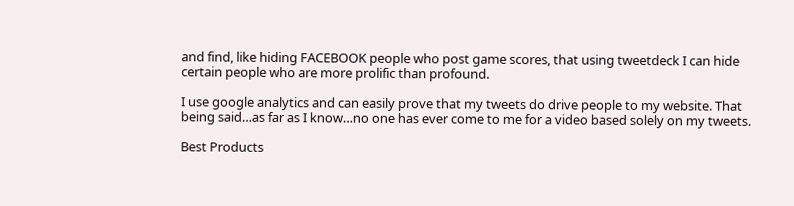and find, like hiding FACEBOOK people who post game scores, that using tweetdeck I can hide certain people who are more prolific than profound.

I use google analytics and can easily prove that my tweets do drive people to my website. That being said…as far as I know…no one has ever come to me for a video based solely on my tweets.

Best Products